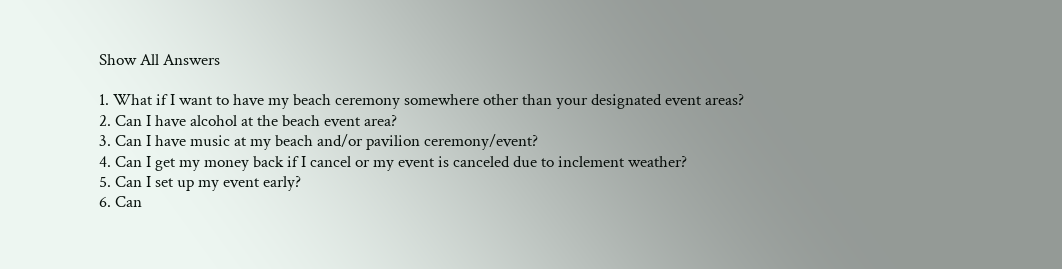Show All Answers

1. What if I want to have my beach ceremony somewhere other than your designated event areas?
2. Can I have alcohol at the beach event area?
3. Can I have music at my beach and/or pavilion ceremony/event?
4. Can I get my money back if I cancel or my event is canceled due to inclement weather?
5. Can I set up my event early?
6. Can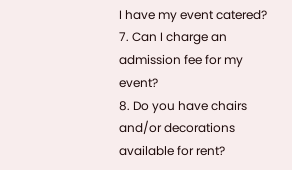I have my event catered?
7. Can I charge an admission fee for my event?
8. Do you have chairs and/or decorations available for rent?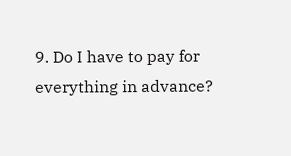9. Do I have to pay for everything in advance?